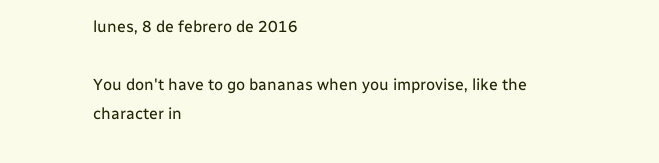lunes, 8 de febrero de 2016

You don't have to go bananas when you improvise, like the character in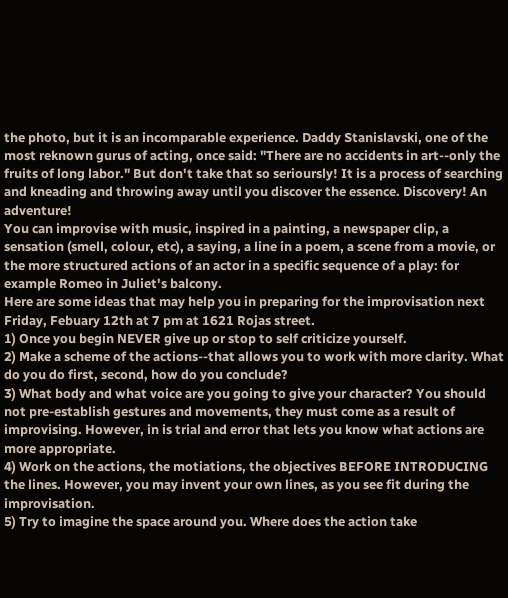the photo, but it is an incomparable experience. Daddy Stanislavski, one of the most reknown gurus of acting, once said: "There are no accidents in art--only the fruits of long labor." But don't take that so serioursly! It is a process of searching and kneading and throwing away until you discover the essence. Discovery! An adventure!
You can improvise with music, inspired in a painting, a newspaper clip, a sensation (smell, colour, etc), a saying, a line in a poem, a scene from a movie, or the more structured actions of an actor in a specific sequence of a play: for example Romeo in Juliet's balcony.
Here are some ideas that may help you in preparing for the improvisation next Friday, Febuary 12th at 7 pm at 1621 Rojas street.
1) Once you begin NEVER give up or stop to self criticize yourself.
2) Make a scheme of the actions--that allows you to work with more clarity. What do you do first, second, how do you conclude?
3) What body and what voice are you going to give your character? You should not pre-establish gestures and movements, they must come as a result of improvising. However, in is trial and error that lets you know what actions are more appropriate.
4) Work on the actions, the motiations, the objectives BEFORE INTRODUCING the lines. However, you may invent your own lines, as you see fit during the improvisation.
5) Try to imagine the space around you. Where does the action take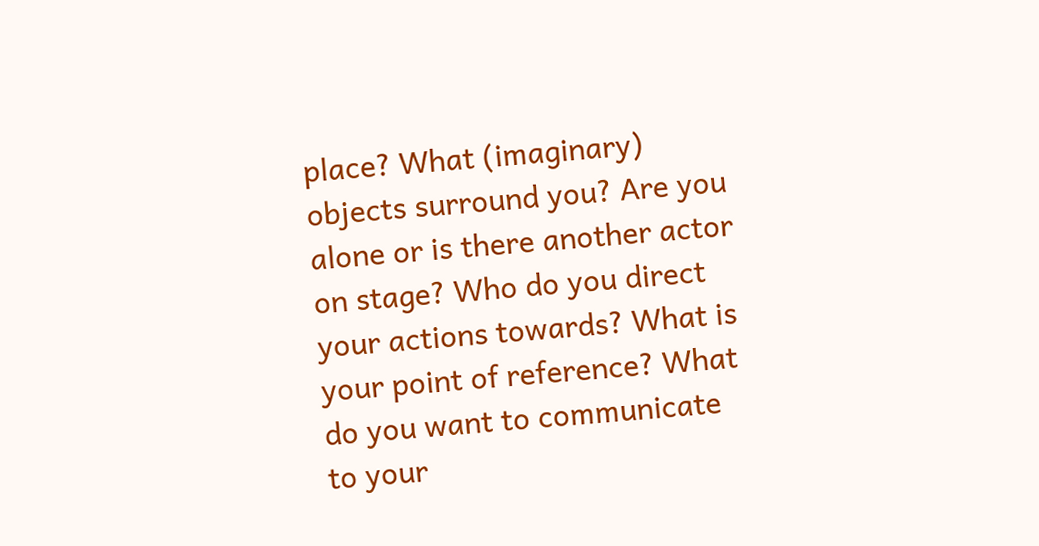place? What (imaginary) objects surround you? Are you alone or is there another actor on stage? Who do you direct your actions towards? What is your point of reference? What do you want to communicate to your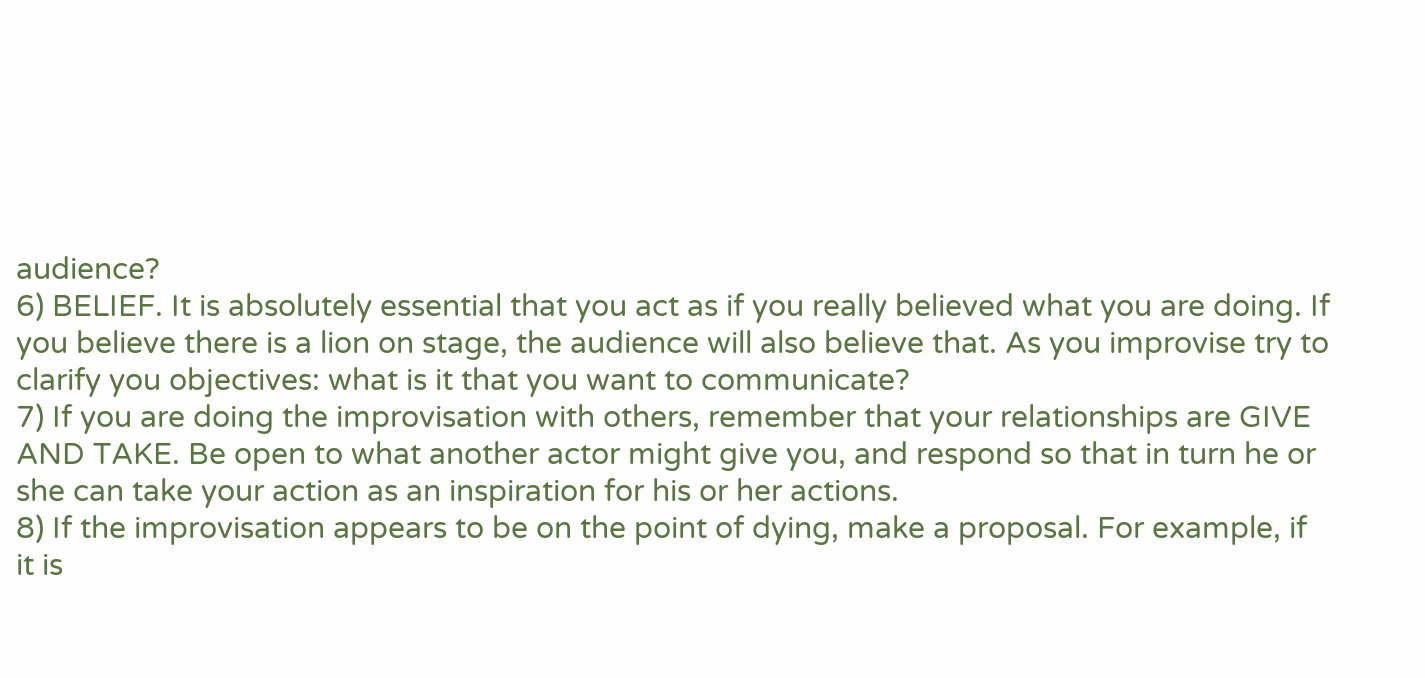audience?
6) BELIEF. It is absolutely essential that you act as if you really believed what you are doing. If you believe there is a lion on stage, the audience will also believe that. As you improvise try to clarify you objectives: what is it that you want to communicate?
7) If you are doing the improvisation with others, remember that your relationships are GIVE AND TAKE. Be open to what another actor might give you, and respond so that in turn he or she can take your action as an inspiration for his or her actions.
8) If the improvisation appears to be on the point of dying, make a proposal. For example, if it is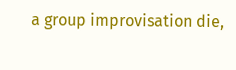a group improvisation die,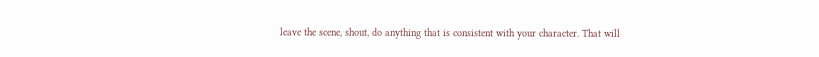leave the scene, shout, do anything that is consistent with your character. That will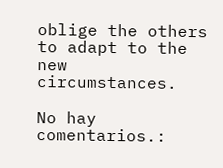oblige the others to adapt to the new circumstances.

No hay comentarios.: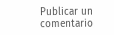Publicar un comentario